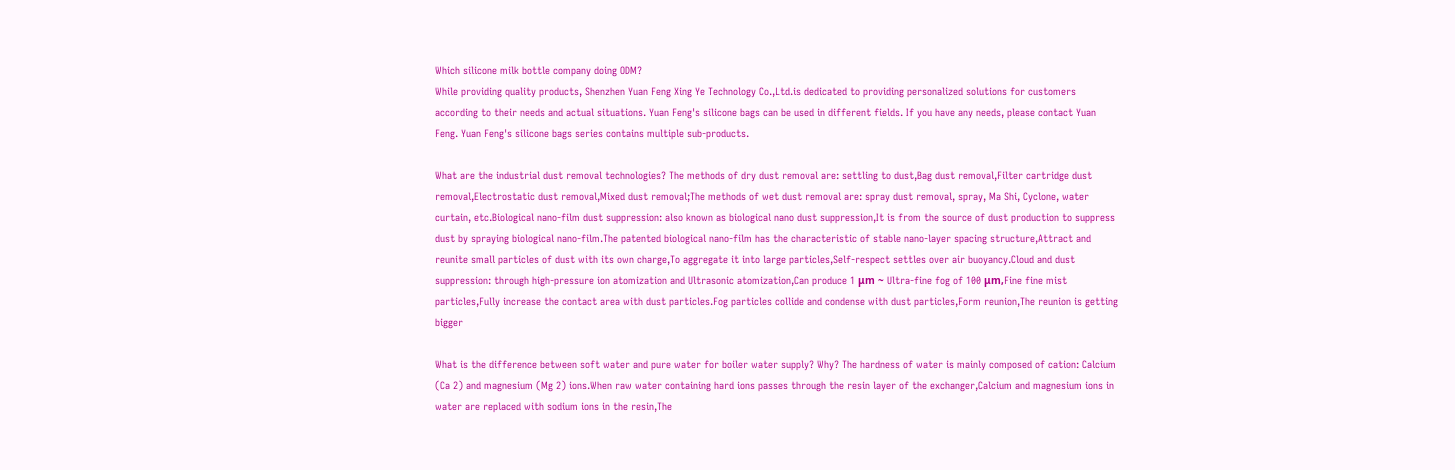Which silicone milk bottle company doing ODM?
While providing quality products, Shenzhen Yuan Feng Xing Ye Technology Co.,Ltd.is dedicated to providing personalized solutions for customers according to their needs and actual situations. Yuan Feng's silicone bags can be used in different fields. If you have any needs, please contact Yuan Feng. Yuan Feng's silicone bags series contains multiple sub-products.

What are the industrial dust removal technologies? The methods of dry dust removal are: settling to dust,Bag dust removal,Filter cartridge dust removal,Electrostatic dust removal,Mixed dust removal;The methods of wet dust removal are: spray dust removal, spray, Ma Shi, Cyclone, water curtain, etc.Biological nano-film dust suppression: also known as biological nano dust suppression,It is from the source of dust production to suppress dust by spraying biological nano-film.The patented biological nano-film has the characteristic of stable nano-layer spacing structure,Attract and reunite small particles of dust with its own charge,To aggregate it into large particles,Self-respect settles over air buoyancy.Cloud and dust suppression: through high-pressure ion atomization and Ultrasonic atomization,Can produce 1 μm ~ Ultra-fine fog of 100 μm,Fine fine mist particles,Fully increase the contact area with dust particles.Fog particles collide and condense with dust particles,Form reunion,The reunion is getting bigger

What is the difference between soft water and pure water for boiler water supply? Why? The hardness of water is mainly composed of cation: Calcium (Ca 2) and magnesium (Mg 2) ions.When raw water containing hard ions passes through the resin layer of the exchanger,Calcium and magnesium ions in water are replaced with sodium ions in the resin,The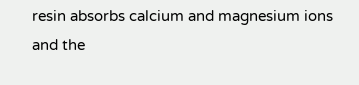resin absorbs calcium and magnesium ions and the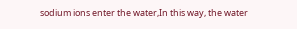sodium ions enter the water,In this way, the water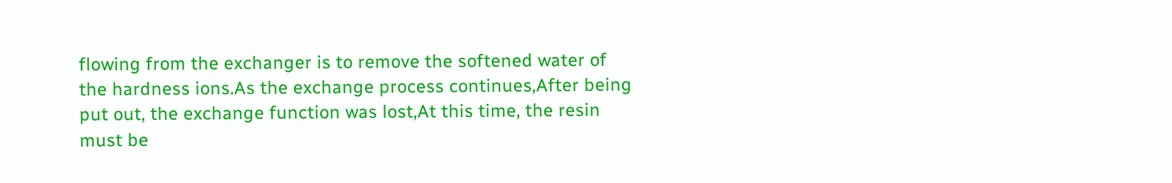flowing from the exchanger is to remove the softened water of the hardness ions.As the exchange process continues,After being put out, the exchange function was lost,At this time, the resin must be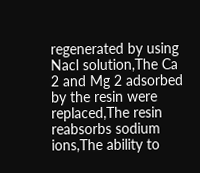regenerated by using Nacl solution,The Ca 2 and Mg 2 adsorbed by the resin were replaced,The resin reabsorbs sodium ions,The ability to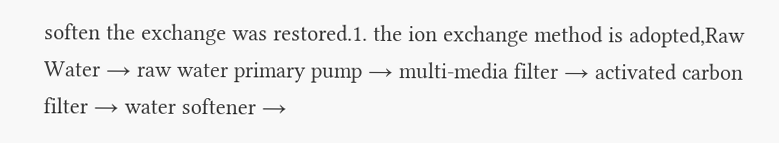soften the exchange was restored.1. the ion exchange method is adopted,Raw Water → raw water primary pump → multi-media filter → activated carbon filter → water softener →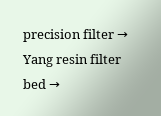precision filter → Yang resin filter bed →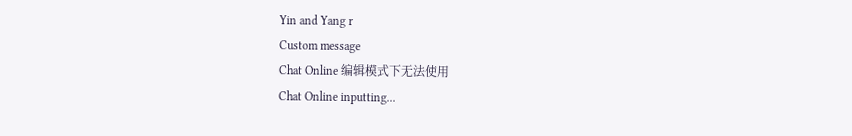Yin and Yang r
Custom message
Chat Online 编辑模式下无法使用
Chat Online inputting...